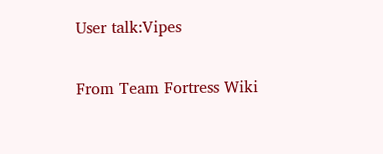User talk:Vipes

From Team Fortress Wiki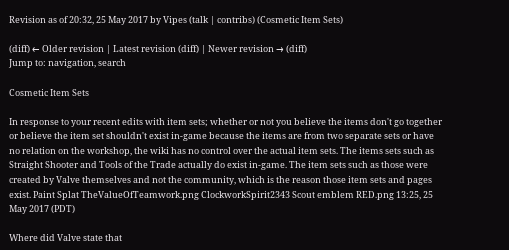Revision as of 20:32, 25 May 2017 by Vipes (talk | contribs) (Cosmetic Item Sets)

(diff) ← Older revision | Latest revision (diff) | Newer revision → (diff)
Jump to: navigation, search

Cosmetic Item Sets

In response to your recent edits with item sets; whether or not you believe the items don't go together or believe the item set shouldn't exist in-game because the items are from two separate sets or have no relation on the workshop, the wiki has no control over the actual item sets. The items sets such as Straight Shooter and Tools of the Trade actually do exist in-game. The item sets such as those were created by Valve themselves and not the community, which is the reason those item sets and pages exist. Paint Splat TheValueOfTeamwork.png ClockworkSpirit2343 Scout emblem RED.png 13:25, 25 May 2017 (PDT)

Where did Valve state that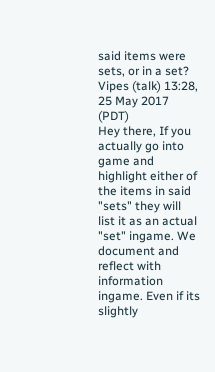said items were sets, or in a set? Vipes (talk) 13:28, 25 May 2017 (PDT)
Hey there, If you actually go into game and highlight either of the items in said "sets" they will list it as an actual "set" ingame. We document and reflect with information ingame. Even if its slightly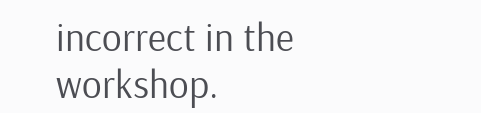incorrect in the workshop.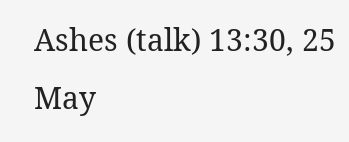Ashes (talk) 13:30, 25 May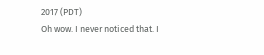2017 (PDT)
Oh wow. I never noticed that. I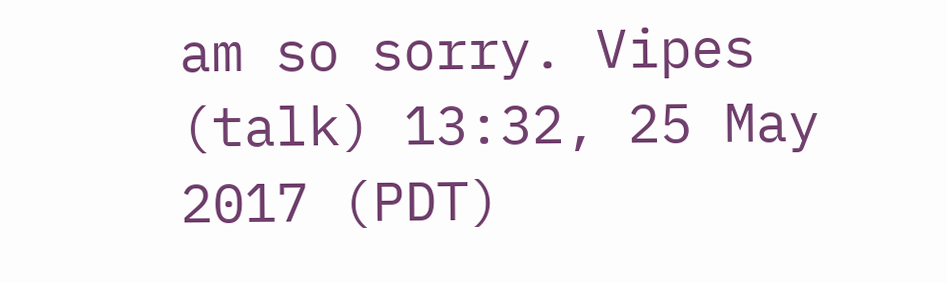am so sorry. Vipes (talk) 13:32, 25 May 2017 (PDT)